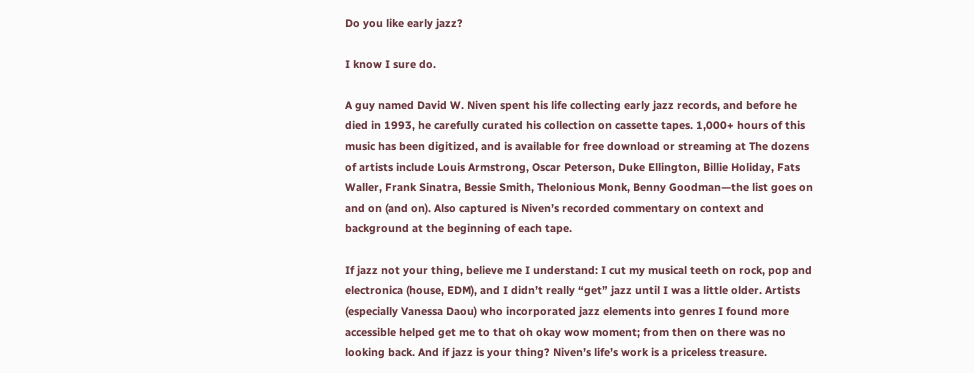Do you like early jazz?

I know I sure do.

A guy named David W. Niven spent his life collecting early jazz records, and before he died in 1993, he carefully curated his collection on cassette tapes. 1,000+ hours of this music has been digitized, and is available for free download or streaming at The dozens of artists include Louis Armstrong, Oscar Peterson, Duke Ellington, Billie Holiday, Fats Waller, Frank Sinatra, Bessie Smith, Thelonious Monk, Benny Goodman—the list goes on and on (and on). Also captured is Niven’s recorded commentary on context and background at the beginning of each tape.

If jazz not your thing, believe me I understand: I cut my musical teeth on rock, pop and electronica (house, EDM), and I didn’t really “get” jazz until I was a little older. Artists (especially Vanessa Daou) who incorporated jazz elements into genres I found more accessible helped get me to that oh okay wow moment; from then on there was no looking back. And if jazz is your thing? Niven’s life’s work is a priceless treasure.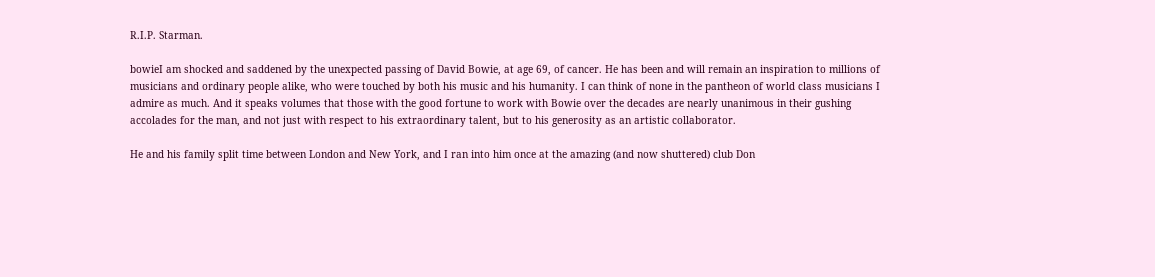R.I.P. Starman.

bowieI am shocked and saddened by the unexpected passing of David Bowie, at age 69, of cancer. He has been and will remain an inspiration to millions of musicians and ordinary people alike, who were touched by both his music and his humanity. I can think of none in the pantheon of world class musicians I admire as much. And it speaks volumes that those with the good fortune to work with Bowie over the decades are nearly unanimous in their gushing accolades for the man, and not just with respect to his extraordinary talent, but to his generosity as an artistic collaborator.

He and his family split time between London and New York, and I ran into him once at the amazing (and now shuttered) club Don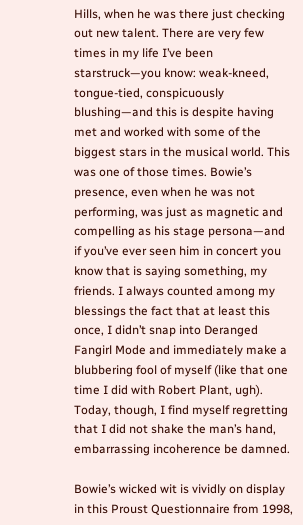Hills, when he was there just checking out new talent. There are very few times in my life I’ve been starstruck—you know: weak-kneed, tongue-tied, conspicuously blushing—and this is despite having met and worked with some of the biggest stars in the musical world. This was one of those times. Bowie’s presence, even when he was not performing, was just as magnetic and compelling as his stage persona—and if you’ve ever seen him in concert you know that is saying something, my friends. I always counted among my blessings the fact that at least this once, I didn’t snap into Deranged Fangirl Mode and immediately make a blubbering fool of myself (like that one time I did with Robert Plant, ugh). Today, though, I find myself regretting that I did not shake the man’s hand, embarrassing incoherence be damned.

Bowie’s wicked wit is vividly on display in this Proust Questionnaire from 1998,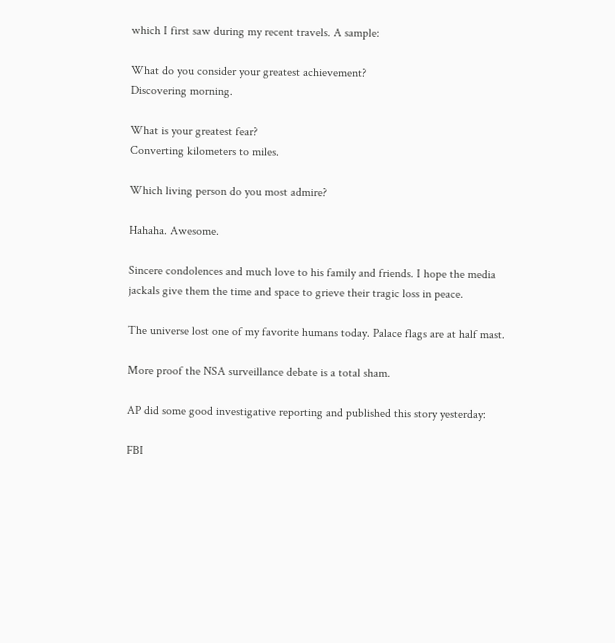which I first saw during my recent travels. A sample:

What do you consider your greatest achievement?
Discovering morning.

What is your greatest fear?
Converting kilometers to miles.

Which living person do you most admire?

Hahaha. Awesome.

Sincere condolences and much love to his family and friends. I hope the media jackals give them the time and space to grieve their tragic loss in peace.

The universe lost one of my favorite humans today. Palace flags are at half mast.

More proof the NSA surveillance debate is a total sham.

AP did some good investigative reporting and published this story yesterday:

FBI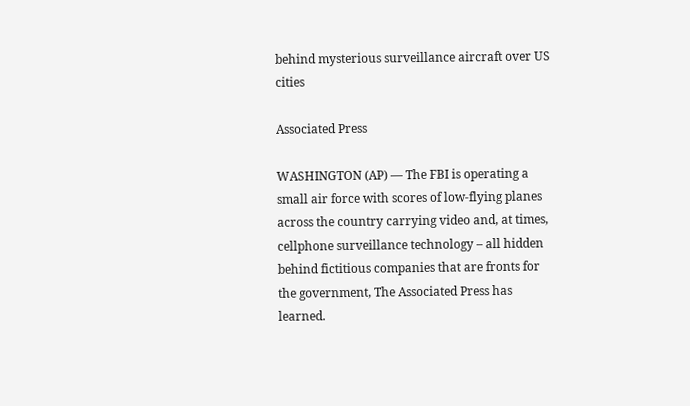behind mysterious surveillance aircraft over US cities

Associated Press

WASHINGTON (AP) — The FBI is operating a small air force with scores of low-flying planes across the country carrying video and, at times, cellphone surveillance technology – all hidden behind fictitious companies that are fronts for the government, The Associated Press has learned.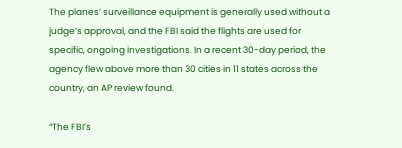The planes’ surveillance equipment is generally used without a judge’s approval, and the FBI said the flights are used for specific, ongoing investigations. In a recent 30-day period, the agency flew above more than 30 cities in 11 states across the country, an AP review found.

“The FBI’s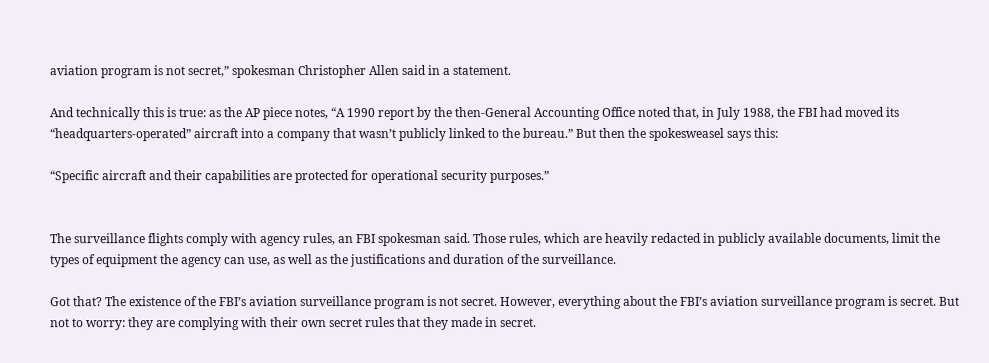aviation program is not secret,” spokesman Christopher Allen said in a statement.

And technically this is true: as the AP piece notes, “A 1990 report by the then-General Accounting Office noted that, in July 1988, the FBI had moved its “headquarters-operated” aircraft into a company that wasn’t publicly linked to the bureau.” But then the spokesweasel says this:

“Specific aircraft and their capabilities are protected for operational security purposes.”


The surveillance flights comply with agency rules, an FBI spokesman said. Those rules, which are heavily redacted in publicly available documents, limit the types of equipment the agency can use, as well as the justifications and duration of the surveillance.

Got that? The existence of the FBI’s aviation surveillance program is not secret. However, everything about the FBI’s aviation surveillance program is secret. But not to worry: they are complying with their own secret rules that they made in secret.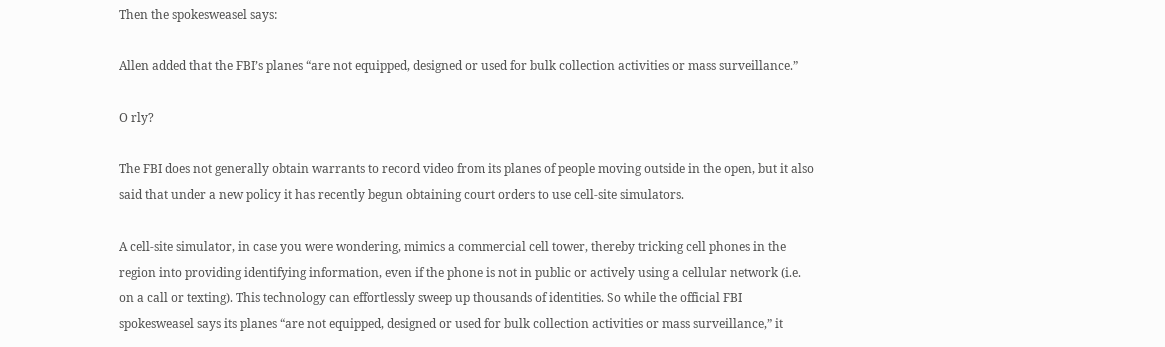Then the spokesweasel says:

Allen added that the FBI’s planes “are not equipped, designed or used for bulk collection activities or mass surveillance.”

O rly?

The FBI does not generally obtain warrants to record video from its planes of people moving outside in the open, but it also said that under a new policy it has recently begun obtaining court orders to use cell-site simulators.

A cell-site simulator, in case you were wondering, mimics a commercial cell tower, thereby tricking cell phones in the region into providing identifying information, even if the phone is not in public or actively using a cellular network (i.e. on a call or texting). This technology can effortlessly sweep up thousands of identities. So while the official FBI spokesweasel says its planes “are not equipped, designed or used for bulk collection activities or mass surveillance,” it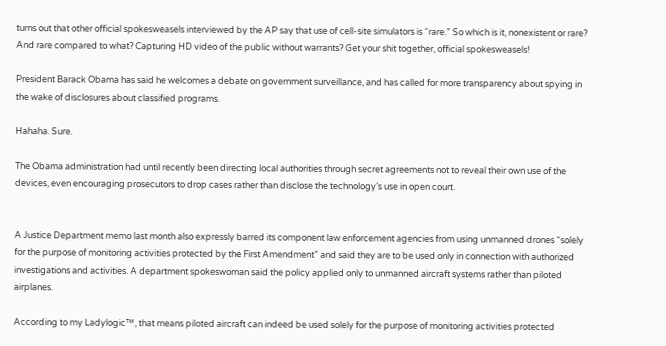turns out that other official spokesweasels interviewed by the AP say that use of cell-site simulators is “rare.” So which is it, nonexistent or rare? And rare compared to what? Capturing HD video of the public without warrants? Get your shit together, official spokesweasels!

President Barack Obama has said he welcomes a debate on government surveillance, and has called for more transparency about spying in the wake of disclosures about classified programs.

Hahaha. Sure.

The Obama administration had until recently been directing local authorities through secret agreements not to reveal their own use of the devices, even encouraging prosecutors to drop cases rather than disclose the technology’s use in open court.


A Justice Department memo last month also expressly barred its component law enforcement agencies from using unmanned drones “solely for the purpose of monitoring activities protected by the First Amendment” and said they are to be used only in connection with authorized investigations and activities. A department spokeswoman said the policy applied only to unmanned aircraft systems rather than piloted airplanes.

According to my Ladylogic™, that means piloted aircraft can indeed be used solely for the purpose of monitoring activities protected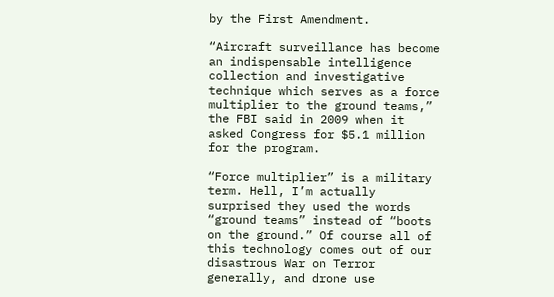by the First Amendment.

“Aircraft surveillance has become an indispensable intelligence collection and investigative technique which serves as a force multiplier to the ground teams,” the FBI said in 2009 when it asked Congress for $5.1 million for the program.

“Force multiplier” is a military term. Hell, I’m actually surprised they used the words “ground teams” instead of “boots on the ground.” Of course all of this technology comes out of our disastrous War on Terror generally, and drone use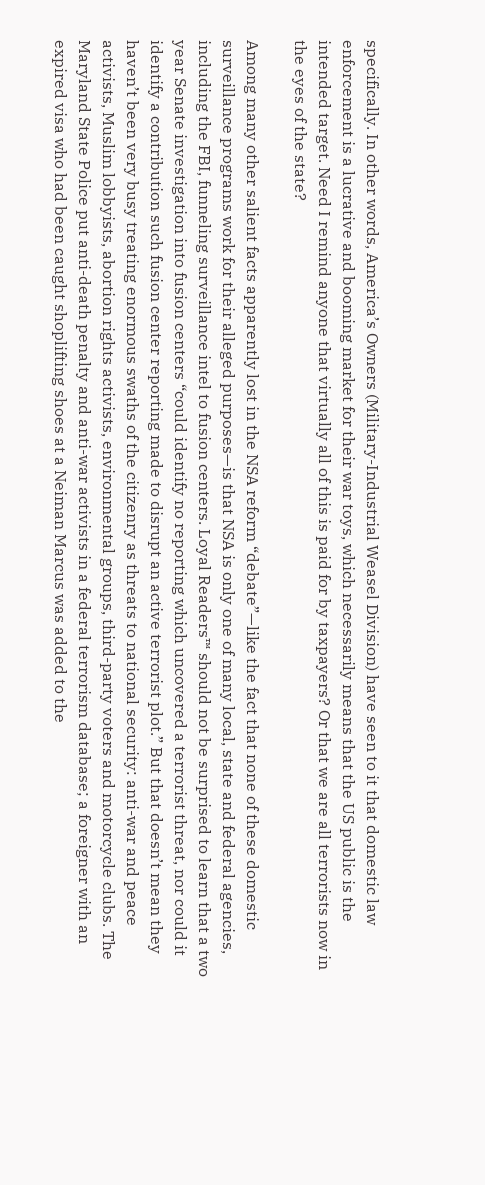specifically. In other words, America’s Owners (Military-Industrial Weasel Division) have seen to it that domestic law enforcement is a lucrative and booming market for their war toys, which necessarily means that the US public is the intended target. Need I remind anyone that virtually all of this is paid for by taxpayers? Or that we are all terrorists now in the eyes of the state?

Among many other salient facts apparently lost in the NSA reform “debate”—like the fact that none of these domestic surveillance programs work for their alleged purposes—is that NSA is only one of many local, state and federal agencies, including the FBI, funneling surveillance intel to fusion centers. Loyal Readers™ should not be surprised to learn that a two year Senate investigation into fusion centers “could identify no reporting which uncovered a terrorist threat, nor could it identify a contribution such fusion center reporting made to disrupt an active terrorist plot.” But that doesn’t mean they haven’t been very busy treating enormous swaths of the citizenry as threats to national security: anti-war and peace activists, Muslim lobbyists, abortion rights activists, environmental groups, third-party voters and motorcycle clubs. The Maryland State Police put anti-death penalty and anti-war activists in a federal terrorism database; a foreigner with an expired visa who had been caught shoplifting shoes at a Neiman Marcus was added to the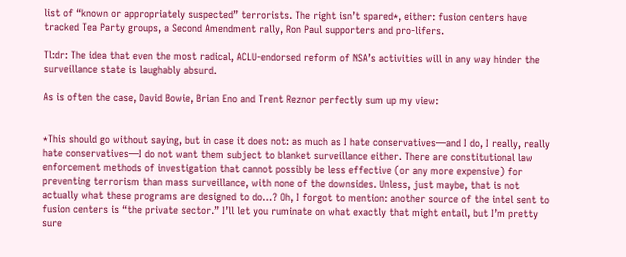list of “known or appropriately suspected” terrorists. The right isn’t spared*, either: fusion centers have tracked Tea Party groups, a Second Amendment rally, Ron Paul supporters and pro-lifers.

Tl:dr: The idea that even the most radical, ACLU-endorsed reform of NSA’s activities will in any way hinder the surveillance state is laughably absurd.

As is often the case, David Bowie, Brian Eno and Trent Reznor perfectly sum up my view:


*This should go without saying, but in case it does not: as much as I hate conservatives—and I do, I really, really hate conservatives—I do not want them subject to blanket surveillance either. There are constitutional law enforcement methods of investigation that cannot possibly be less effective (or any more expensive) for preventing terrorism than mass surveillance, with none of the downsides. Unless, just maybe, that is not actually what these programs are designed to do…? Oh, I forgot to mention: another source of the intel sent to fusion centers is “the private sector.” I’ll let you ruminate on what exactly that might entail, but I’m pretty sure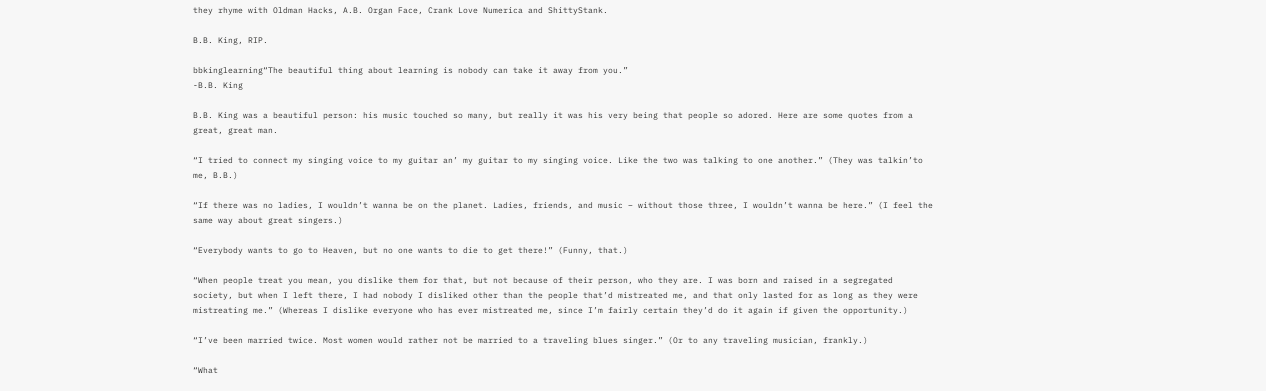they rhyme with Oldman Hacks, A.B. Organ Face, Crank Love Numerica and ShittyStank.

B.B. King, RIP.

bbkinglearning“The beautiful thing about learning is nobody can take it away from you.”
-B.B. King

B.B. King was a beautiful person: his music touched so many, but really it was his very being that people so adored. Here are some quotes from a great, great man.

“I tried to connect my singing voice to my guitar an’ my guitar to my singing voice. Like the two was talking to one another.” (They was talkin’to me, B.B.)

“If there was no ladies, I wouldn’t wanna be on the planet. Ladies, friends, and music – without those three, I wouldn’t wanna be here.” (I feel the same way about great singers.)

“Everybody wants to go to Heaven, but no one wants to die to get there!” (Funny, that.)

“When people treat you mean, you dislike them for that, but not because of their person, who they are. I was born and raised in a segregated society, but when I left there, I had nobody I disliked other than the people that’d mistreated me, and that only lasted for as long as they were mistreating me.” (Whereas I dislike everyone who has ever mistreated me, since I’m fairly certain they’d do it again if given the opportunity.)

“I’ve been married twice. Most women would rather not be married to a traveling blues singer.” (Or to any traveling musician, frankly.)

“What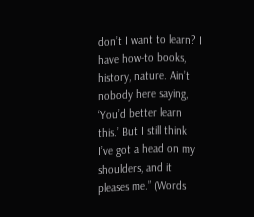don’t I want to learn? I have how-to books, history, nature. Ain’t nobody here saying, ‘You’d better learn this.’ But I still think I’ve got a head on my shoulders, and it pleases me.” (Words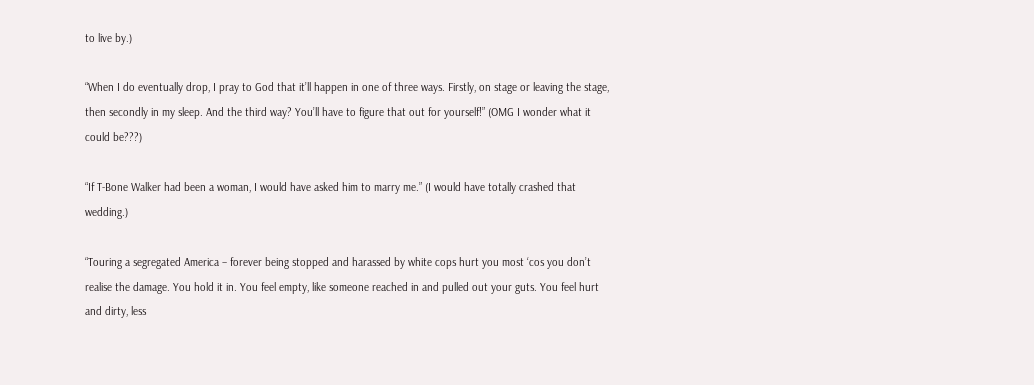to live by.)

“When I do eventually drop, I pray to God that it’ll happen in one of three ways. Firstly, on stage or leaving the stage, then secondly in my sleep. And the third way? You’ll have to figure that out for yourself!” (OMG I wonder what it could be???)

“If T-Bone Walker had been a woman, I would have asked him to marry me.” (I would have totally crashed that wedding.)

“Touring a segregated America – forever being stopped and harassed by white cops hurt you most ‘cos you don’t realise the damage. You hold it in. You feel empty, like someone reached in and pulled out your guts. You feel hurt and dirty, less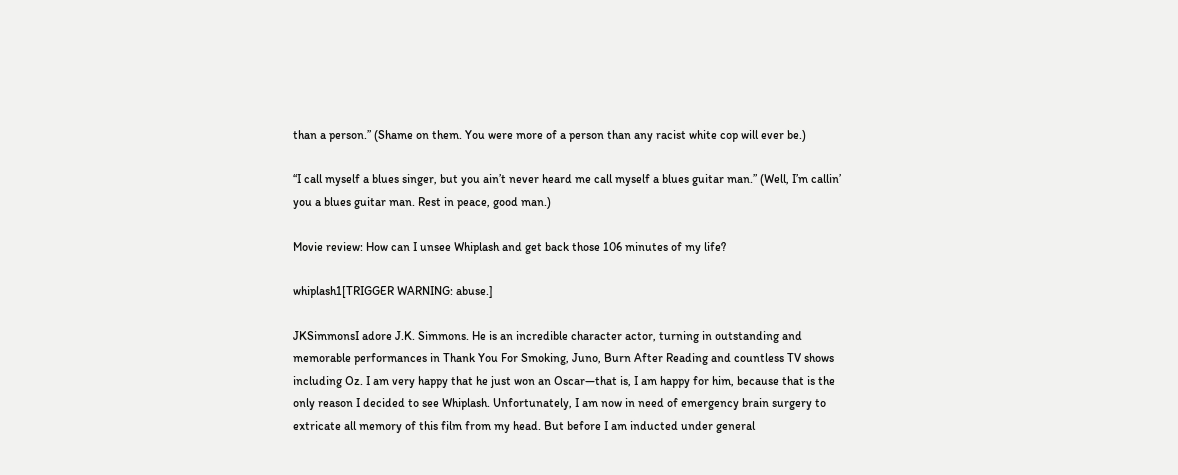than a person.” (Shame on them. You were more of a person than any racist white cop will ever be.)

“I call myself a blues singer, but you ain’t never heard me call myself a blues guitar man.” (Well, I’m callin’ you a blues guitar man. Rest in peace, good man.)

Movie review: How can I unsee Whiplash and get back those 106 minutes of my life?

whiplash1[TRIGGER WARNING: abuse.]

JKSimmonsI adore J.K. Simmons. He is an incredible character actor, turning in outstanding and memorable performances in Thank You For Smoking, Juno, Burn After Reading and countless TV shows including Oz. I am very happy that he just won an Oscar—that is, I am happy for him, because that is the only reason I decided to see Whiplash. Unfortunately, I am now in need of emergency brain surgery to extricate all memory of this film from my head. But before I am inducted under general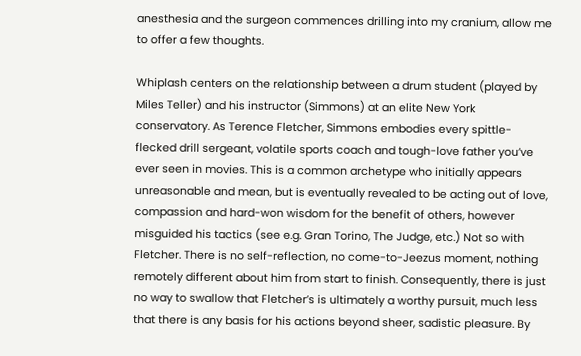anesthesia and the surgeon commences drilling into my cranium, allow me to offer a few thoughts.

Whiplash centers on the relationship between a drum student (played by Miles Teller) and his instructor (Simmons) at an elite New York conservatory. As Terence Fletcher, Simmons embodies every spittle-flecked drill sergeant, volatile sports coach and tough-love father you’ve ever seen in movies. This is a common archetype who initially appears unreasonable and mean, but is eventually revealed to be acting out of love, compassion and hard-won wisdom for the benefit of others, however misguided his tactics (see e.g. Gran Torino, The Judge, etc.) Not so with Fletcher. There is no self-reflection, no come-to-Jeezus moment, nothing remotely different about him from start to finish. Consequently, there is just no way to swallow that Fletcher’s is ultimately a worthy pursuit, much less that there is any basis for his actions beyond sheer, sadistic pleasure. By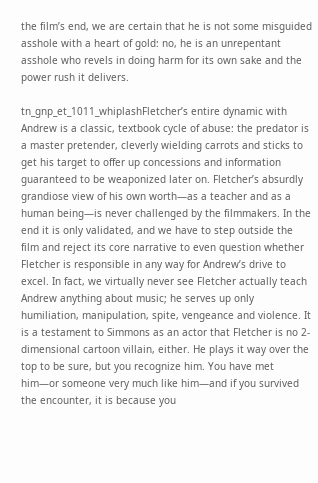the film’s end, we are certain that he is not some misguided asshole with a heart of gold: no, he is an unrepentant asshole who revels in doing harm for its own sake and the power rush it delivers.

tn_gnp_et_1011_whiplashFletcher’s entire dynamic with Andrew is a classic, textbook cycle of abuse: the predator is a master pretender, cleverly wielding carrots and sticks to get his target to offer up concessions and information guaranteed to be weaponized later on. Fletcher’s absurdly grandiose view of his own worth—as a teacher and as a human being—is never challenged by the filmmakers. In the end it is only validated, and we have to step outside the film and reject its core narrative to even question whether Fletcher is responsible in any way for Andrew’s drive to excel. In fact, we virtually never see Fletcher actually teach Andrew anything about music; he serves up only humiliation, manipulation, spite, vengeance and violence. It is a testament to Simmons as an actor that Fletcher is no 2-dimensional cartoon villain, either. He plays it way over the top to be sure, but you recognize him. You have met him—or someone very much like him—and if you survived the encounter, it is because you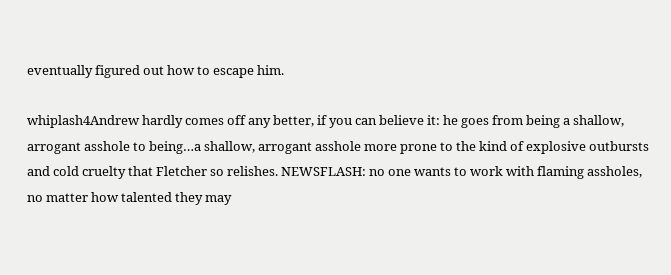eventually figured out how to escape him.

whiplash4Andrew hardly comes off any better, if you can believe it: he goes from being a shallow, arrogant asshole to being…a shallow, arrogant asshole more prone to the kind of explosive outbursts and cold cruelty that Fletcher so relishes. NEWSFLASH: no one wants to work with flaming assholes, no matter how talented they may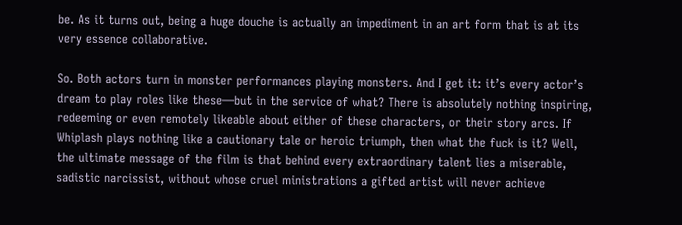be. As it turns out, being a huge douche is actually an impediment in an art form that is at its very essence collaborative.

So. Both actors turn in monster performances playing monsters. And I get it: it’s every actor’s dream to play roles like these—but in the service of what? There is absolutely nothing inspiring, redeeming or even remotely likeable about either of these characters, or their story arcs. If Whiplash plays nothing like a cautionary tale or heroic triumph, then what the fuck is it? Well, the ultimate message of the film is that behind every extraordinary talent lies a miserable, sadistic narcissist, without whose cruel ministrations a gifted artist will never achieve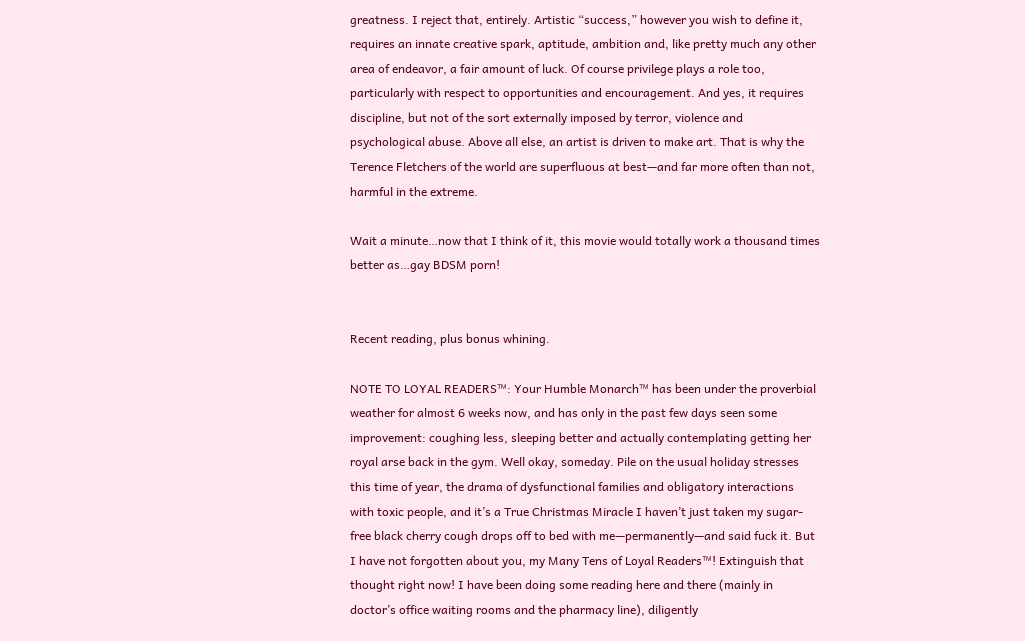greatness. I reject that, entirely. Artistic “success,” however you wish to define it, requires an innate creative spark, aptitude, ambition and, like pretty much any other area of endeavor, a fair amount of luck. Of course privilege plays a role too, particularly with respect to opportunities and encouragement. And yes, it requires discipline, but not of the sort externally imposed by terror, violence and psychological abuse. Above all else, an artist is driven to make art. That is why the Terence Fletchers of the world are superfluous at best—and far more often than not, harmful in the extreme.

Wait a minute…now that I think of it, this movie would totally work a thousand times better as…gay BDSM porn!


Recent reading, plus bonus whining.

NOTE TO LOYAL READERS™: Your Humble Monarch™ has been under the proverbial weather for almost 6 weeks now, and has only in the past few days seen some improvement: coughing less, sleeping better and actually contemplating getting her royal arse back in the gym. Well okay, someday. Pile on the usual holiday stresses this time of year, the drama of dysfunctional families and obligatory interactions with toxic people, and it’s a True Christmas Miracle I haven’t just taken my sugar-free black cherry cough drops off to bed with me—permanently—and said fuck it. But I have not forgotten about you, my Many Tens of Loyal Readers™! Extinguish that thought right now! I have been doing some reading here and there (mainly in doctor’s office waiting rooms and the pharmacy line), diligently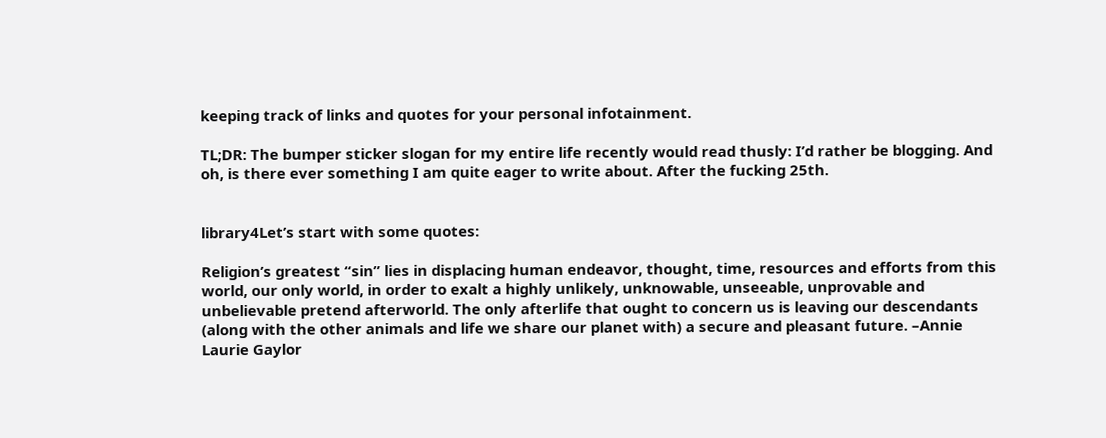keeping track of links and quotes for your personal infotainment.

TL;DR: The bumper sticker slogan for my entire life recently would read thusly: I’d rather be blogging. And oh, is there ever something I am quite eager to write about. After the fucking 25th.


library4Let’s start with some quotes:

Religion’s greatest “sin” lies in displacing human endeavor, thought, time, resources and efforts from this world, our only world, in order to exalt a highly unlikely, unknowable, unseeable, unprovable and unbelievable pretend afterworld. The only afterlife that ought to concern us is leaving our descendants (along with the other animals and life we share our planet with) a secure and pleasant future. –Annie Laurie Gaylor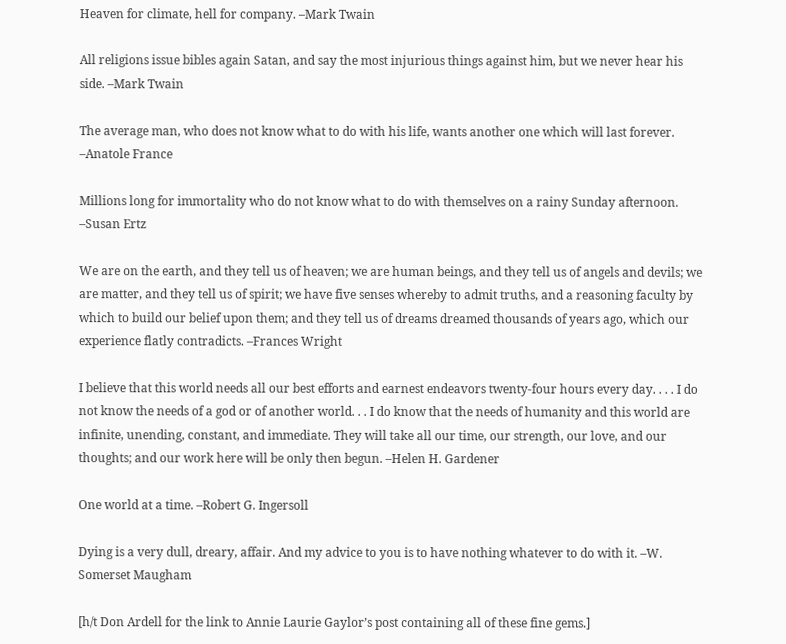Heaven for climate, hell for company. –Mark Twain

All religions issue bibles again Satan, and say the most injurious things against him, but we never hear his side. –Mark Twain

The average man, who does not know what to do with his life, wants another one which will last forever. –Anatole France

Millions long for immortality who do not know what to do with themselves on a rainy Sunday afternoon. –Susan Ertz

We are on the earth, and they tell us of heaven; we are human beings, and they tell us of angels and devils; we are matter, and they tell us of spirit; we have five senses whereby to admit truths, and a reasoning faculty by which to build our belief upon them; and they tell us of dreams dreamed thousands of years ago, which our experience flatly contradicts. –Frances Wright

I believe that this world needs all our best efforts and earnest endeavors twenty-four hours every day. . . . I do not know the needs of a god or of another world. . . I do know that the needs of humanity and this world are infinite, unending, constant, and immediate. They will take all our time, our strength, our love, and our thoughts; and our work here will be only then begun. –Helen H. Gardener

One world at a time. –Robert G. Ingersoll

Dying is a very dull, dreary, affair. And my advice to you is to have nothing whatever to do with it. –W. Somerset Maugham

[h/t Don Ardell for the link to Annie Laurie Gaylor’s post containing all of these fine gems.]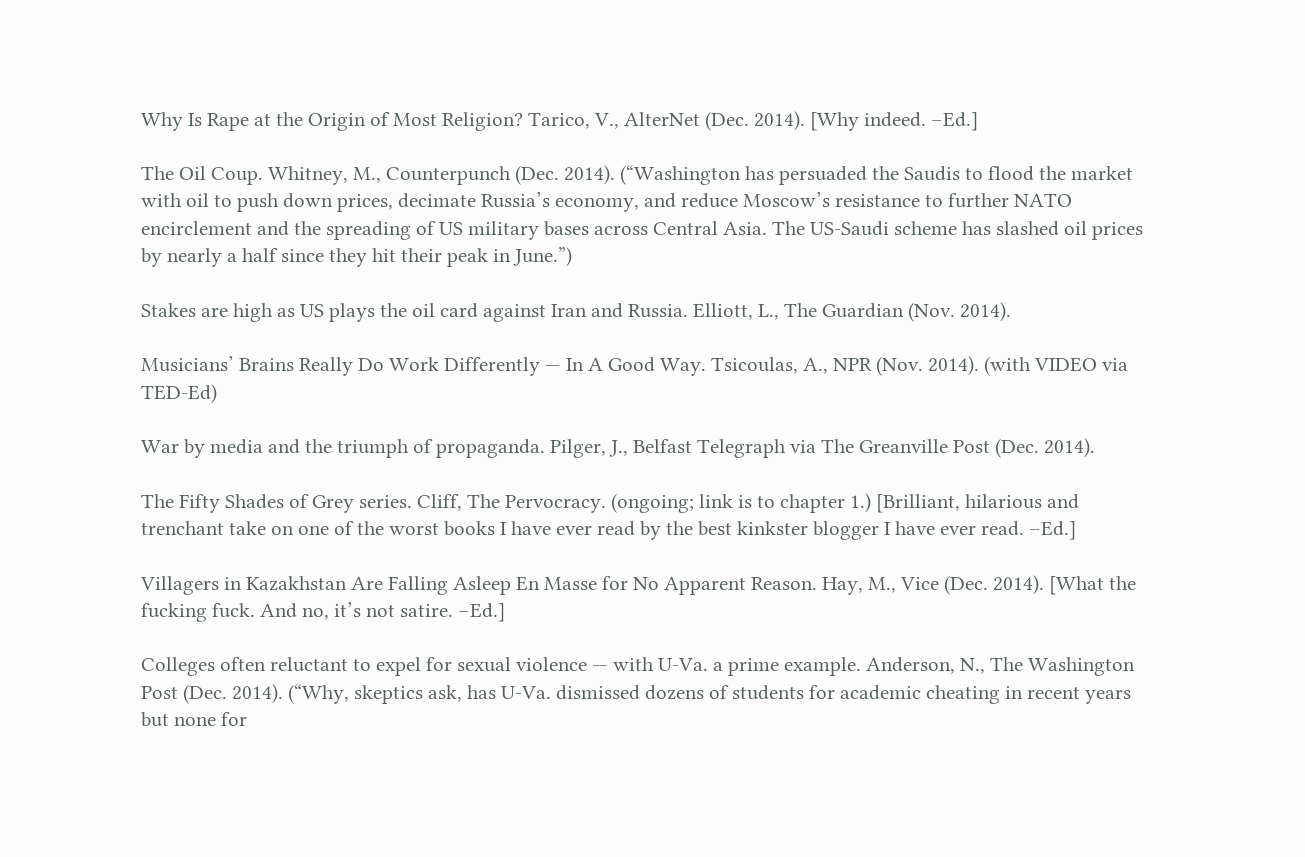Why Is Rape at the Origin of Most Religion? Tarico, V., AlterNet (Dec. 2014). [Why indeed. –Ed.]

The Oil Coup. Whitney, M., Counterpunch (Dec. 2014). (“Washington has persuaded the Saudis to flood the market with oil to push down prices, decimate Russia’s economy, and reduce Moscow’s resistance to further NATO encirclement and the spreading of US military bases across Central Asia. The US-Saudi scheme has slashed oil prices by nearly a half since they hit their peak in June.”)

Stakes are high as US plays the oil card against Iran and Russia. Elliott, L., The Guardian (Nov. 2014).

Musicians’ Brains Really Do Work Differently — In A Good Way. Tsicoulas, A., NPR (Nov. 2014). (with VIDEO via TED-Ed)

War by media and the triumph of propaganda. Pilger, J., Belfast Telegraph via The Greanville Post (Dec. 2014).

The Fifty Shades of Grey series. Cliff, The Pervocracy. (ongoing; link is to chapter 1.) [Brilliant, hilarious and trenchant take on one of the worst books I have ever read by the best kinkster blogger I have ever read. –Ed.]

Villagers in Kazakhstan Are Falling Asleep En Masse for No Apparent Reason. Hay, M., Vice (Dec. 2014). [What the fucking fuck. And no, it’s not satire. –Ed.]

Colleges often reluctant to expel for sexual violence — with U-Va. a prime example. Anderson, N., The Washington Post (Dec. 2014). (“Why, skeptics ask, has U-Va. dismissed dozens of students for academic cheating in recent years but none for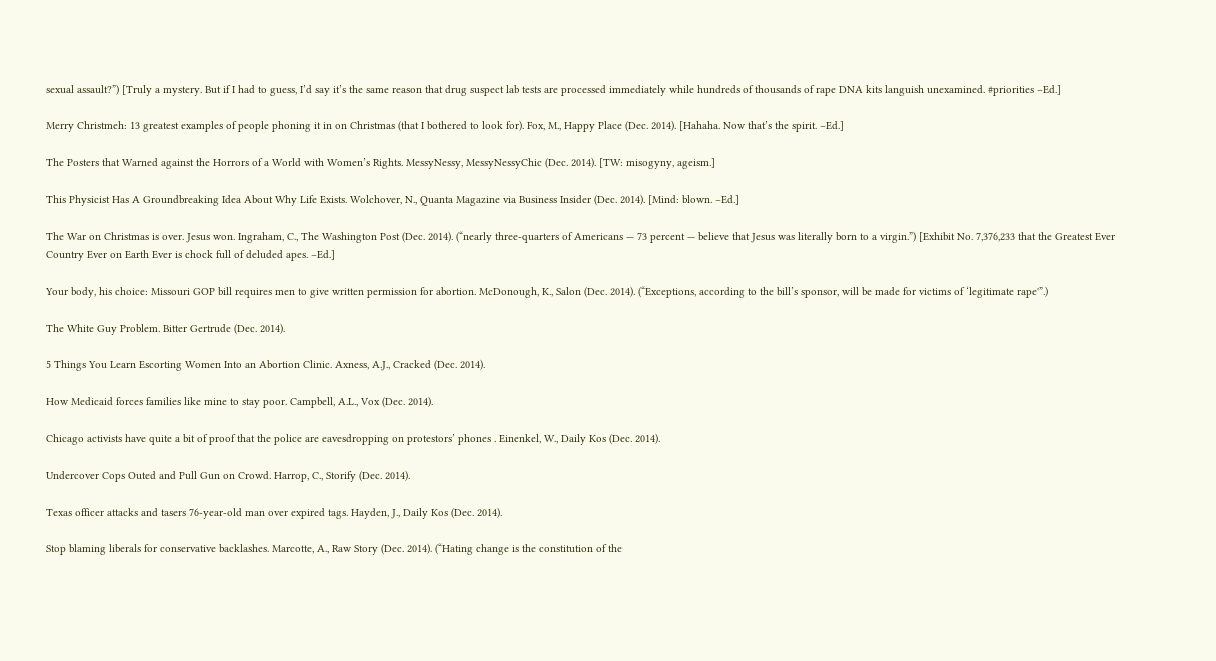sexual assault?”) [Truly a mystery. But if I had to guess, I’d say it’s the same reason that drug suspect lab tests are processed immediately while hundreds of thousands of rape DNA kits languish unexamined. #priorities –Ed.]

Merry Christmeh: 13 greatest examples of people phoning it in on Christmas (that I bothered to look for). Fox, M., Happy Place (Dec. 2014). [Hahaha. Now that’s the spirit. –Ed.]

The Posters that Warned against the Horrors of a World with Women’s Rights. MessyNessy, MessyNessyChic (Dec. 2014). [TW: misogyny, ageism.]

This Physicist Has A Groundbreaking Idea About Why Life Exists. Wolchover, N., Quanta Magazine via Business Insider (Dec. 2014). [Mind: blown. –Ed.]

The War on Christmas is over. Jesus won. Ingraham, C., The Washington Post (Dec. 2014). (“nearly three-quarters of Americans — 73 percent — believe that Jesus was literally born to a virgin.”) [Exhibit No. 7,376,233 that the Greatest Ever Country Ever on Earth Ever is chock full of deluded apes. –Ed.]

Your body, his choice: Missouri GOP bill requires men to give written permission for abortion. McDonough, K., Salon (Dec. 2014). (“Exceptions, according to the bill’s sponsor, will be made for victims of ‘legitimate rape'”.)

The White Guy Problem. Bitter Gertrude (Dec. 2014).

5 Things You Learn Escorting Women Into an Abortion Clinic. Axness, A.J., Cracked (Dec. 2014).

How Medicaid forces families like mine to stay poor. Campbell, A.L., Vox (Dec. 2014).

Chicago activists have quite a bit of proof that the police are eavesdropping on protestors’ phones . Einenkel, W., Daily Kos (Dec. 2014).

Undercover Cops Outed and Pull Gun on Crowd. Harrop, C., Storify (Dec. 2014).

Texas officer attacks and tasers 76-year-old man over expired tags. Hayden, J., Daily Kos (Dec. 2014).

Stop blaming liberals for conservative backlashes. Marcotte, A., Raw Story (Dec. 2014). (“Hating change is the constitution of the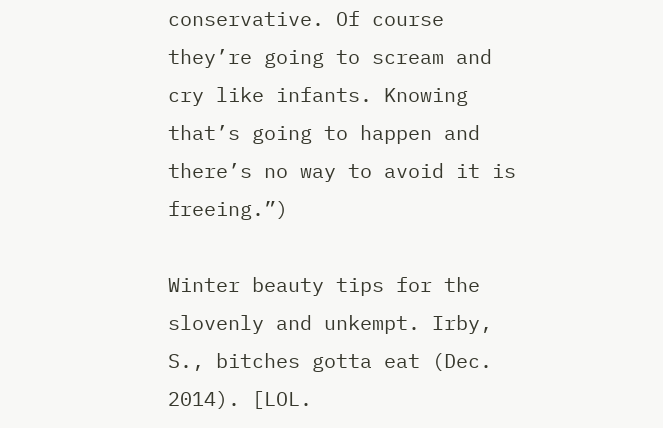conservative. Of course they’re going to scream and cry like infants. Knowing that’s going to happen and there’s no way to avoid it is freeing.”)

Winter beauty tips for the slovenly and unkempt. Irby, S., bitches gotta eat (Dec. 2014). [LOL.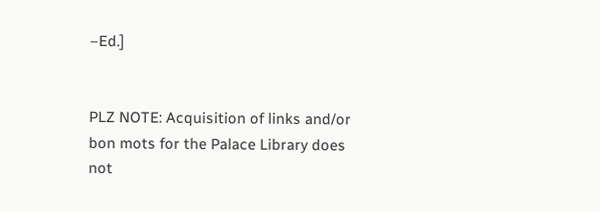–Ed.]


PLZ NOTE: Acquisition of links and/or bon mots for the Palace Library does not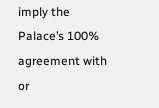imply the Palace’s 100% agreement with or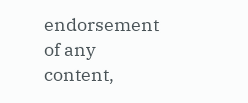endorsement of any content,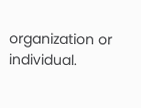organization or individual.